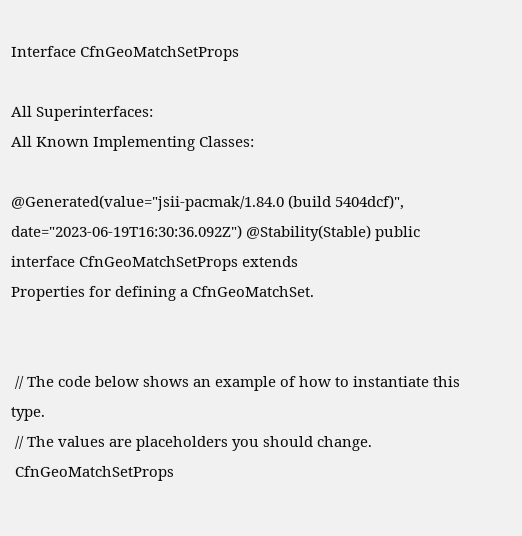Interface CfnGeoMatchSetProps

All Superinterfaces:
All Known Implementing Classes:

@Generated(value="jsii-pacmak/1.84.0 (build 5404dcf)", date="2023-06-19T16:30:36.092Z") @Stability(Stable) public interface CfnGeoMatchSetProps extends
Properties for defining a CfnGeoMatchSet.


 // The code below shows an example of how to instantiate this type.
 // The values are placeholders you should change.
 CfnGeoMatchSetProps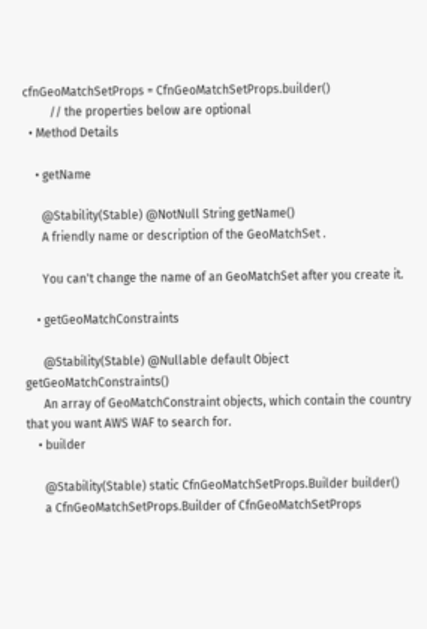cfnGeoMatchSetProps = CfnGeoMatchSetProps.builder()
         // the properties below are optional
  • Method Details

    • getName

      @Stability(Stable) @NotNull String getName()
      A friendly name or description of the GeoMatchSet .

      You can't change the name of an GeoMatchSet after you create it.

    • getGeoMatchConstraints

      @Stability(Stable) @Nullable default Object getGeoMatchConstraints()
      An array of GeoMatchConstraint objects, which contain the country that you want AWS WAF to search for.
    • builder

      @Stability(Stable) static CfnGeoMatchSetProps.Builder builder()
      a CfnGeoMatchSetProps.Builder of CfnGeoMatchSetProps